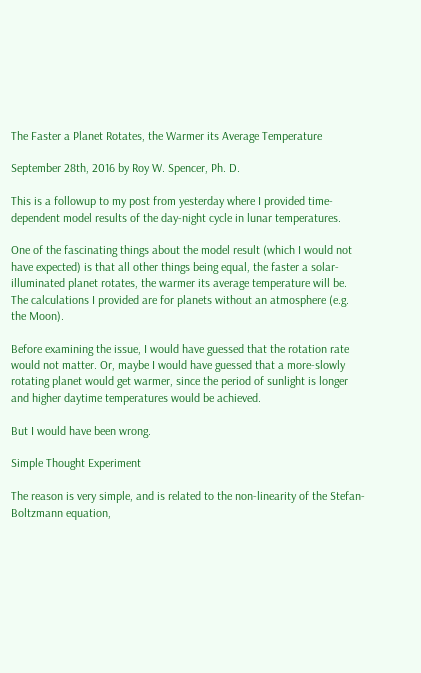The Faster a Planet Rotates, the Warmer its Average Temperature

September 28th, 2016 by Roy W. Spencer, Ph. D.

This is a followup to my post from yesterday where I provided time-dependent model results of the day-night cycle in lunar temperatures.

One of the fascinating things about the model result (which I would not have expected) is that all other things being equal, the faster a solar-illuminated planet rotates, the warmer its average temperature will be. The calculations I provided are for planets without an atmosphere (e.g. the Moon).

Before examining the issue, I would have guessed that the rotation rate would not matter. Or, maybe I would have guessed that a more-slowly rotating planet would get warmer, since the period of sunlight is longer and higher daytime temperatures would be achieved.

But I would have been wrong.

Simple Thought Experiment

The reason is very simple, and is related to the non-linearity of the Stefan-Boltzmann equation,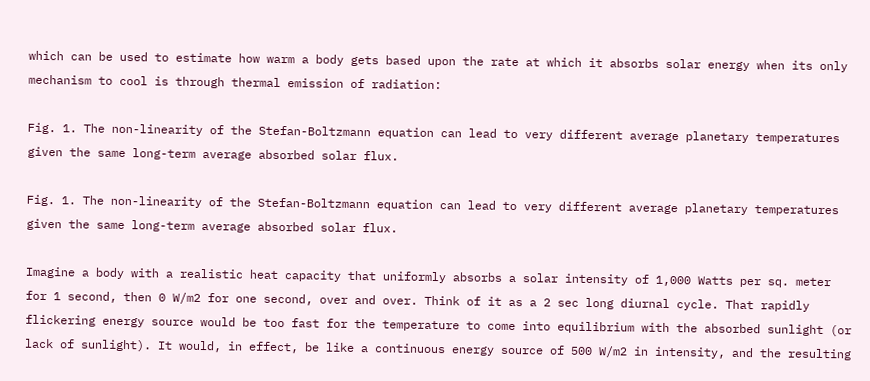which can be used to estimate how warm a body gets based upon the rate at which it absorbs solar energy when its only mechanism to cool is through thermal emission of radiation:

Fig. 1. The non-linearity of the Stefan-Boltzmann equation can lead to very different average planetary temperatures given the same long-term average absorbed solar flux.

Fig. 1. The non-linearity of the Stefan-Boltzmann equation can lead to very different average planetary temperatures given the same long-term average absorbed solar flux.

Imagine a body with a realistic heat capacity that uniformly absorbs a solar intensity of 1,000 Watts per sq. meter for 1 second, then 0 W/m2 for one second, over and over. Think of it as a 2 sec long diurnal cycle. That rapidly flickering energy source would be too fast for the temperature to come into equilibrium with the absorbed sunlight (or lack of sunlight). It would, in effect, be like a continuous energy source of 500 W/m2 in intensity, and the resulting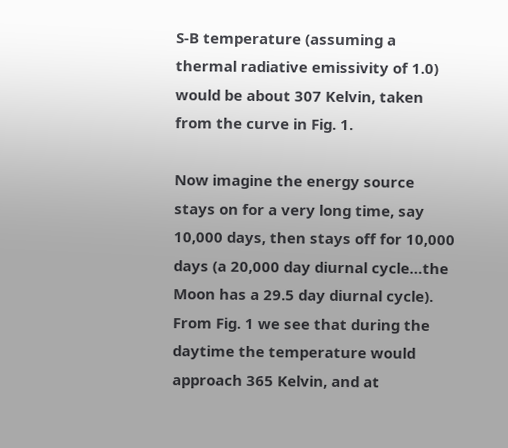S-B temperature (assuming a thermal radiative emissivity of 1.0) would be about 307 Kelvin, taken from the curve in Fig. 1.

Now imagine the energy source stays on for a very long time, say 10,000 days, then stays off for 10,000 days (a 20,000 day diurnal cycle…the Moon has a 29.5 day diurnal cycle). From Fig. 1 we see that during the daytime the temperature would approach 365 Kelvin, and at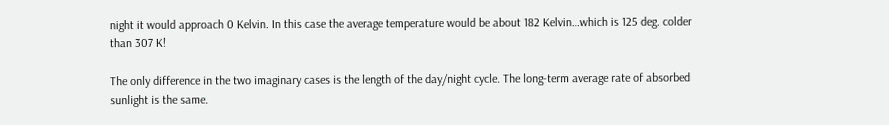night it would approach 0 Kelvin. In this case the average temperature would be about 182 Kelvin…which is 125 deg. colder than 307 K!

The only difference in the two imaginary cases is the length of the day/night cycle. The long-term average rate of absorbed sunlight is the same.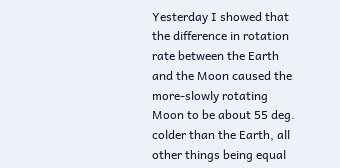Yesterday I showed that the difference in rotation rate between the Earth and the Moon caused the more-slowly rotating Moon to be about 55 deg. colder than the Earth, all other things being equal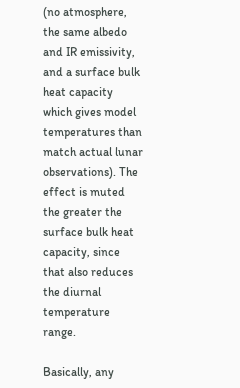(no atmosphere, the same albedo and IR emissivity, and a surface bulk heat capacity which gives model temperatures than match actual lunar observations). The effect is muted the greater the surface bulk heat capacity, since that also reduces the diurnal temperature range.

Basically, any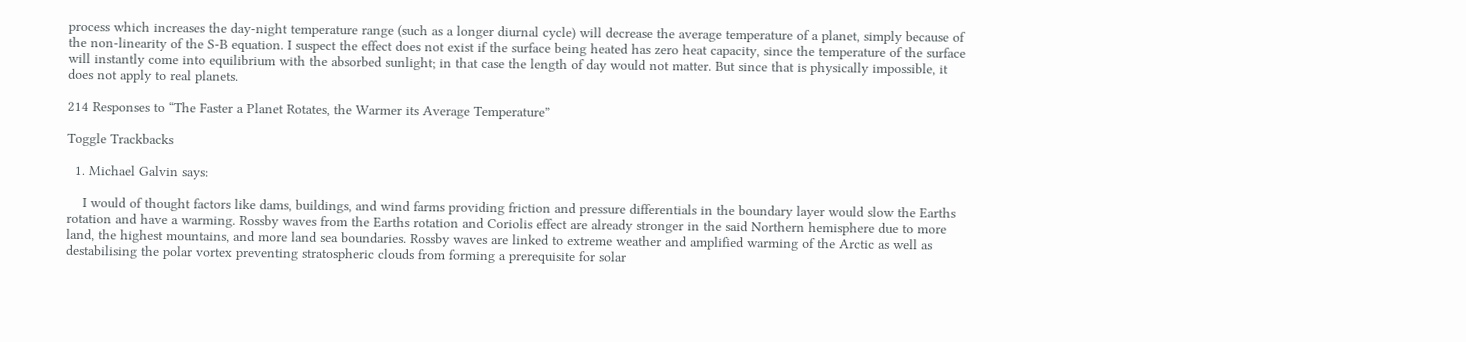process which increases the day-night temperature range (such as a longer diurnal cycle) will decrease the average temperature of a planet, simply because of the non-linearity of the S-B equation. I suspect the effect does not exist if the surface being heated has zero heat capacity, since the temperature of the surface will instantly come into equilibrium with the absorbed sunlight; in that case the length of day would not matter. But since that is physically impossible, it does not apply to real planets.

214 Responses to “The Faster a Planet Rotates, the Warmer its Average Temperature”

Toggle Trackbacks

  1. Michael Galvin says:

    I would of thought factors like dams, buildings, and wind farms providing friction and pressure differentials in the boundary layer would slow the Earths rotation and have a warming. Rossby waves from the Earths rotation and Coriolis effect are already stronger in the said Northern hemisphere due to more land, the highest mountains, and more land sea boundaries. Rossby waves are linked to extreme weather and amplified warming of the Arctic as well as destabilising the polar vortex preventing stratospheric clouds from forming a prerequisite for solar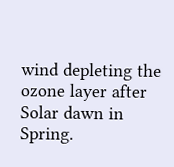wind depleting the ozone layer after Solar dawn in Spring.